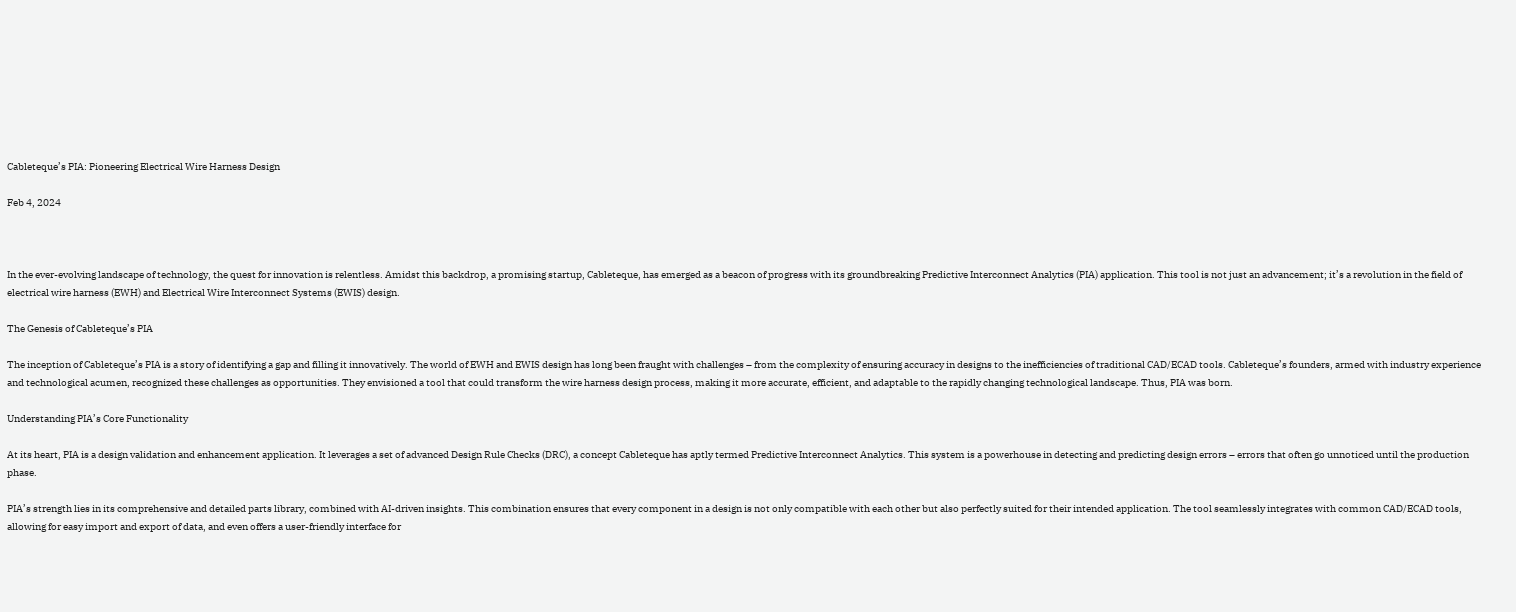Cableteque’s PIA: Pioneering Electrical Wire Harness Design

Feb 4, 2024



In the ever-evolving landscape of technology, the quest for innovation is relentless. Amidst this backdrop, a promising startup, Cableteque, has emerged as a beacon of progress with its groundbreaking Predictive Interconnect Analytics (PIA) application. This tool is not just an advancement; it’s a revolution in the field of electrical wire harness (EWH) and Electrical Wire Interconnect Systems (EWIS) design.

The Genesis of Cableteque’s PIA

The inception of Cableteque’s PIA is a story of identifying a gap and filling it innovatively. The world of EWH and EWIS design has long been fraught with challenges – from the complexity of ensuring accuracy in designs to the inefficiencies of traditional CAD/ECAD tools. Cableteque’s founders, armed with industry experience and technological acumen, recognized these challenges as opportunities. They envisioned a tool that could transform the wire harness design process, making it more accurate, efficient, and adaptable to the rapidly changing technological landscape. Thus, PIA was born.

Understanding PIA’s Core Functionality

At its heart, PIA is a design validation and enhancement application. It leverages a set of advanced Design Rule Checks (DRC), a concept Cableteque has aptly termed Predictive Interconnect Analytics. This system is a powerhouse in detecting and predicting design errors – errors that often go unnoticed until the production phase.

PIA’s strength lies in its comprehensive and detailed parts library, combined with AI-driven insights. This combination ensures that every component in a design is not only compatible with each other but also perfectly suited for their intended application. The tool seamlessly integrates with common CAD/ECAD tools, allowing for easy import and export of data, and even offers a user-friendly interface for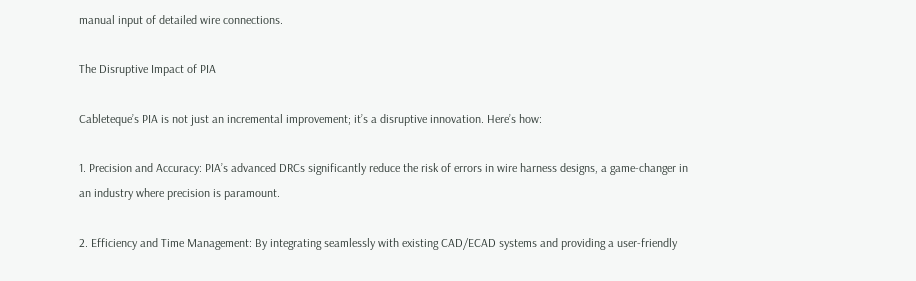manual input of detailed wire connections.

The Disruptive Impact of PIA

Cableteque’s PIA is not just an incremental improvement; it’s a disruptive innovation. Here’s how:

1. Precision and Accuracy: PIA’s advanced DRCs significantly reduce the risk of errors in wire harness designs, a game-changer in an industry where precision is paramount.

2. Efficiency and Time Management: By integrating seamlessly with existing CAD/ECAD systems and providing a user-friendly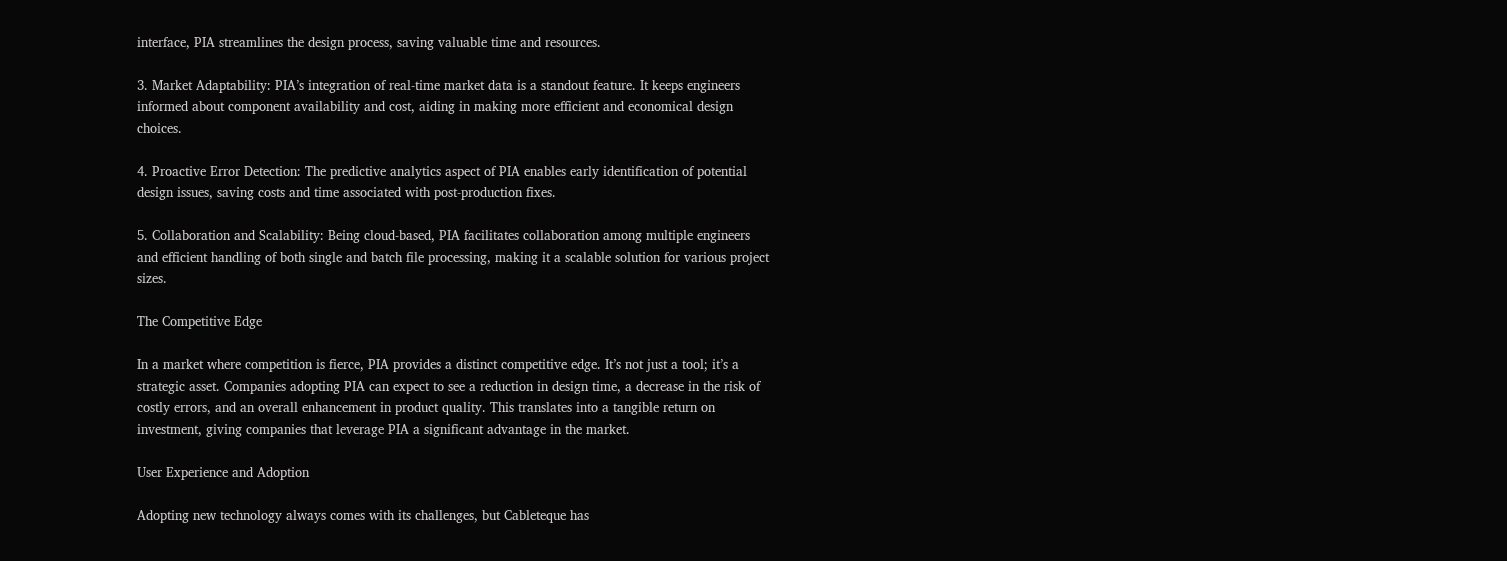interface, PIA streamlines the design process, saving valuable time and resources.

3. Market Adaptability: PIA’s integration of real-time market data is a standout feature. It keeps engineers informed about component availability and cost, aiding in making more efficient and economical design choices.

4. Proactive Error Detection: The predictive analytics aspect of PIA enables early identification of potential design issues, saving costs and time associated with post-production fixes.

5. Collaboration and Scalability: Being cloud-based, PIA facilitates collaboration among multiple engineers and efficient handling of both single and batch file processing, making it a scalable solution for various project sizes.

The Competitive Edge

In a market where competition is fierce, PIA provides a distinct competitive edge. It’s not just a tool; it’s a strategic asset. Companies adopting PIA can expect to see a reduction in design time, a decrease in the risk of costly errors, and an overall enhancement in product quality. This translates into a tangible return on investment, giving companies that leverage PIA a significant advantage in the market.

User Experience and Adoption

Adopting new technology always comes with its challenges, but Cableteque has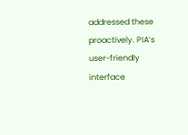addressed these proactively. PIA’s user-friendly interface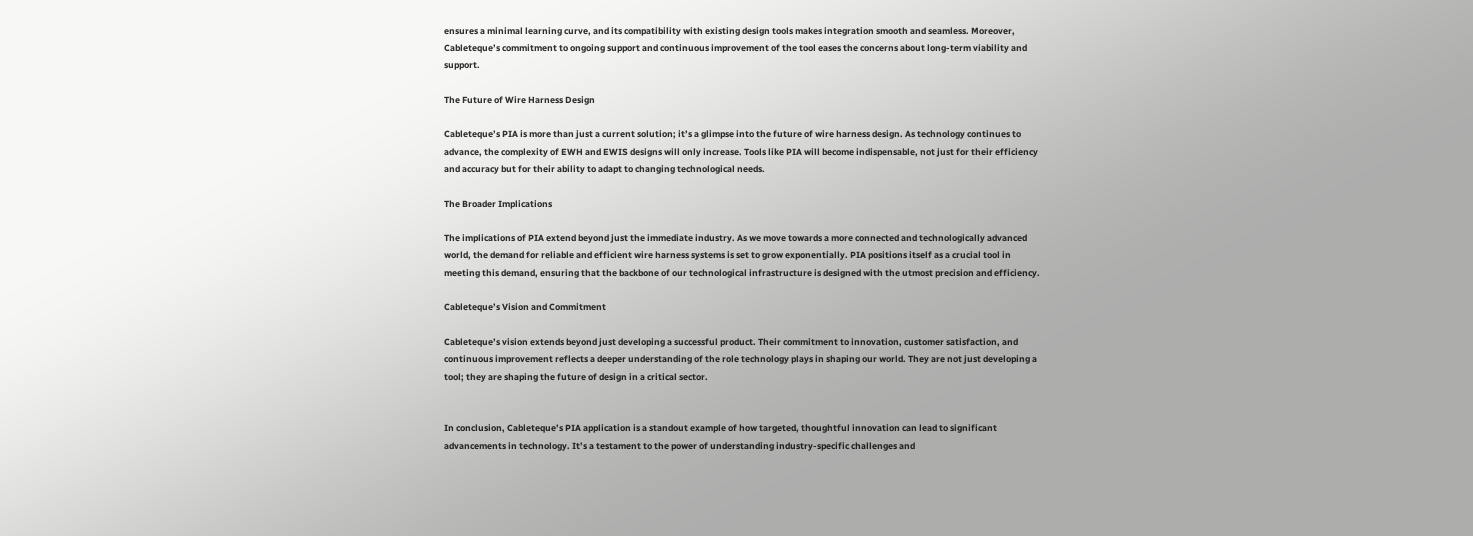ensures a minimal learning curve, and its compatibility with existing design tools makes integration smooth and seamless. Moreover, Cableteque’s commitment to ongoing support and continuous improvement of the tool eases the concerns about long-term viability and support.

The Future of Wire Harness Design

Cableteque’s PIA is more than just a current solution; it’s a glimpse into the future of wire harness design. As technology continues to advance, the complexity of EWH and EWIS designs will only increase. Tools like PIA will become indispensable, not just for their efficiency and accuracy but for their ability to adapt to changing technological needs.

The Broader Implications

The implications of PIA extend beyond just the immediate industry. As we move towards a more connected and technologically advanced world, the demand for reliable and efficient wire harness systems is set to grow exponentially. PIA positions itself as a crucial tool in meeting this demand, ensuring that the backbone of our technological infrastructure is designed with the utmost precision and efficiency.

Cableteque’s Vision and Commitment

Cableteque’s vision extends beyond just developing a successful product. Their commitment to innovation, customer satisfaction, and continuous improvement reflects a deeper understanding of the role technology plays in shaping our world. They are not just developing a tool; they are shaping the future of design in a critical sector.


In conclusion, Cableteque’s PIA application is a standout example of how targeted, thoughtful innovation can lead to significant advancements in technology. It’s a testament to the power of understanding industry-specific challenges and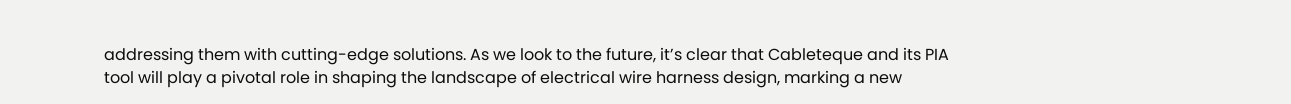addressing them with cutting-edge solutions. As we look to the future, it’s clear that Cableteque and its PIA tool will play a pivotal role in shaping the landscape of electrical wire harness design, marking a new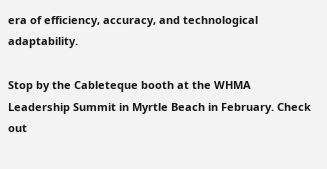era of efficiency, accuracy, and technological adaptability.

Stop by the Cableteque booth at the WHMA Leadership Summit in Myrtle Beach in February. Check out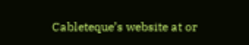Cableteque’s website at or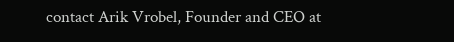contact Arik Vrobel, Founder and CEO at